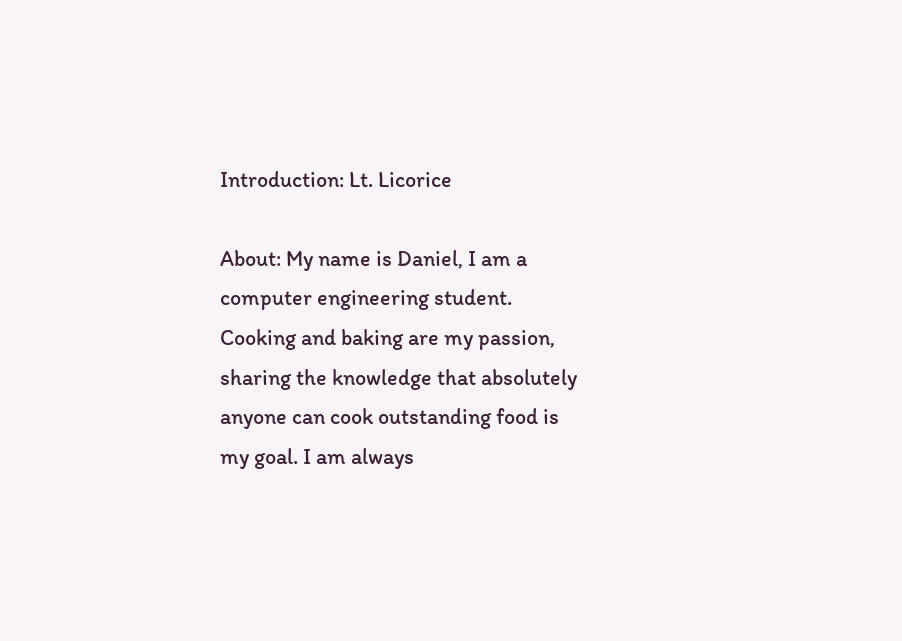Introduction: Lt. Licorice

About: My name is Daniel, I am a computer engineering student. Cooking and baking are my passion, sharing the knowledge that absolutely anyone can cook outstanding food is my goal. I am always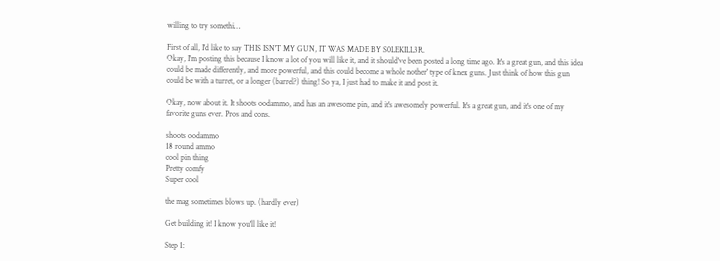willing to try somethi…

First of all, I'd like to say THIS ISN'T MY GUN, IT WAS MADE BY S0LEKILL3R.
Okay, I'm posting this because I know a lot of you will like it, and it should've been posted a long time ago. It's a great gun, and this idea could be made differently, and more powerful, and this could become a whole nother' type of knex guns. Just think of how this gun could be with a turret, or a longer (barrel?) thing! So ya, I just had to make it and post it.

Okay, now about it. It shoots oodammo, and has an awesome pin, and it's awesomely powerful. It's a great gun, and it's one of my favorite guns ever. Pros and cons.

shoots oodammo
18 round ammo
cool pin thing
Pretty comfy
Super cool

the mag sometimes blows up. (hardly ever)

Get building it! I know you'll like it!

Step 1: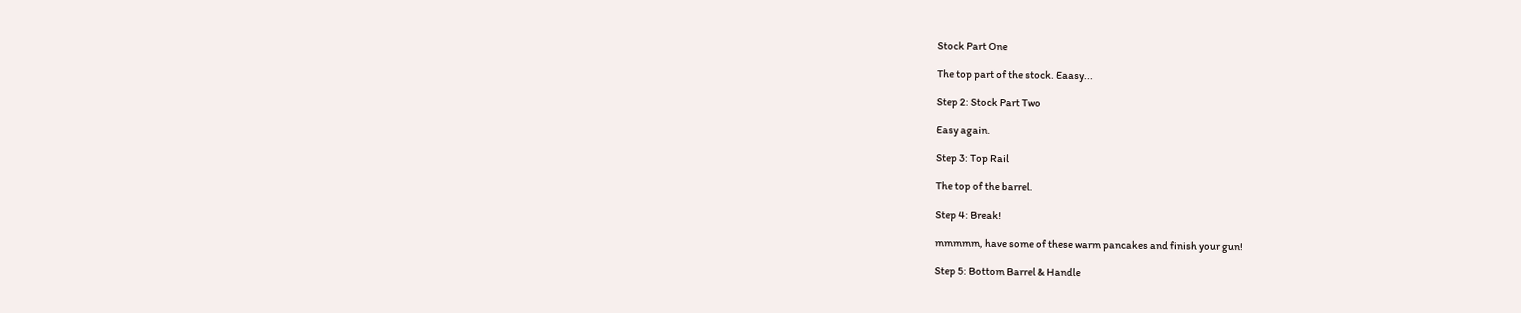Stock Part One

The top part of the stock. Eaasy...

Step 2: Stock Part Two

Easy again.

Step 3: Top Rail

The top of the barrel.

Step 4: Break!

mmmmm, have some of these warm pancakes and finish your gun!

Step 5: Bottom Barrel & Handle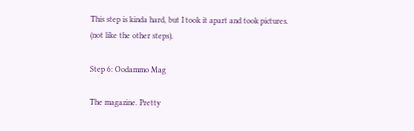This step is kinda hard, but I took it apart and took pictures. (not like the other steps).

Step 6: Oodammo Mag

The magazine. Pretty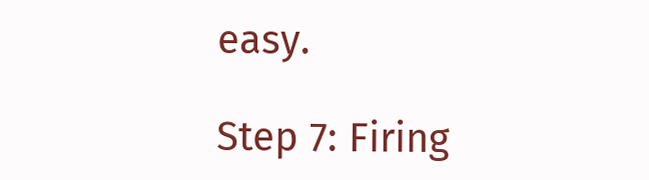easy.

Step 7: Firing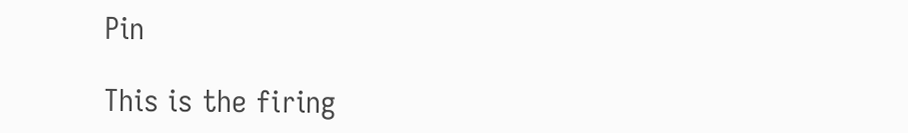Pin

This is the firing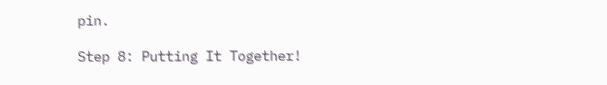pin.

Step 8: Putting It Together!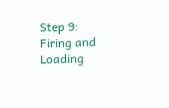Step 9: Firing and Loading